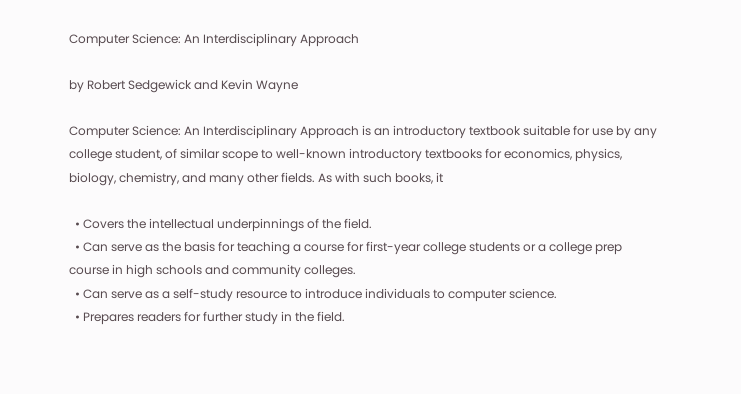Computer Science: An Interdisciplinary Approach

by Robert Sedgewick and Kevin Wayne

Computer Science: An Interdisciplinary Approach is an introductory textbook suitable for use by any college student, of similar scope to well-known introductory textbooks for economics, physics, biology, chemistry, and many other fields. As with such books, it

  • Covers the intellectual underpinnings of the field.
  • Can serve as the basis for teaching a course for first-year college students or a college prep course in high schools and community colleges.
  • Can serve as a self-study resource to introduce individuals to computer science.
  • Prepares readers for further study in the field.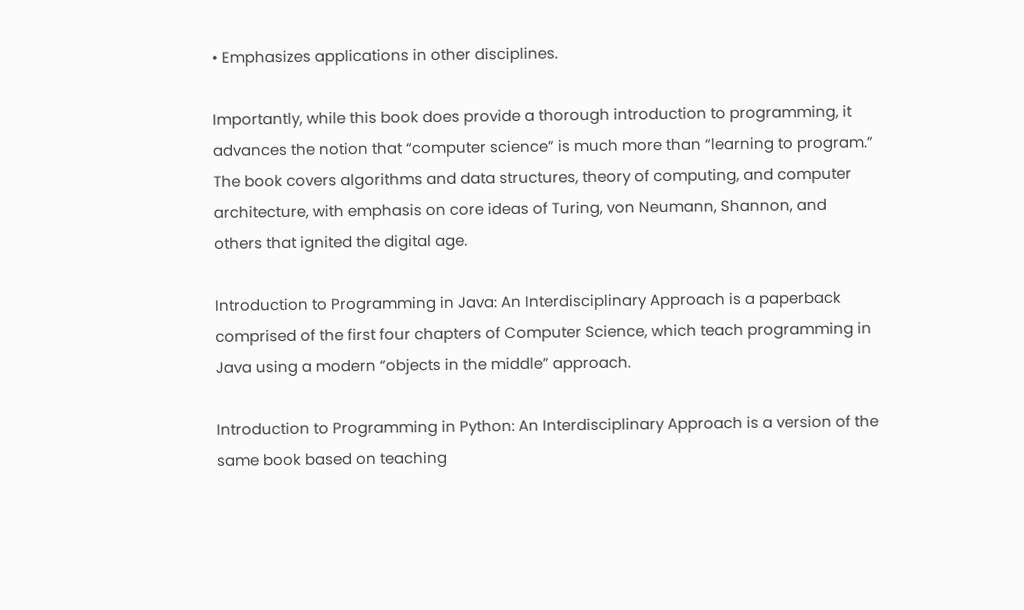• Emphasizes applications in other disciplines.

Importantly, while this book does provide a thorough introduction to programming, it advances the notion that “computer science” is much more than “learning to program.” The book covers algorithms and data structures, theory of computing, and computer architecture, with emphasis on core ideas of Turing, von Neumann, Shannon, and others that ignited the digital age.

Introduction to Programming in Java: An Interdisciplinary Approach is a paperback comprised of the first four chapters of Computer Science, which teach programming in Java using a modern “objects in the middle” approach.

Introduction to Programming in Python: An Interdisciplinary Approach is a version of the same book based on teaching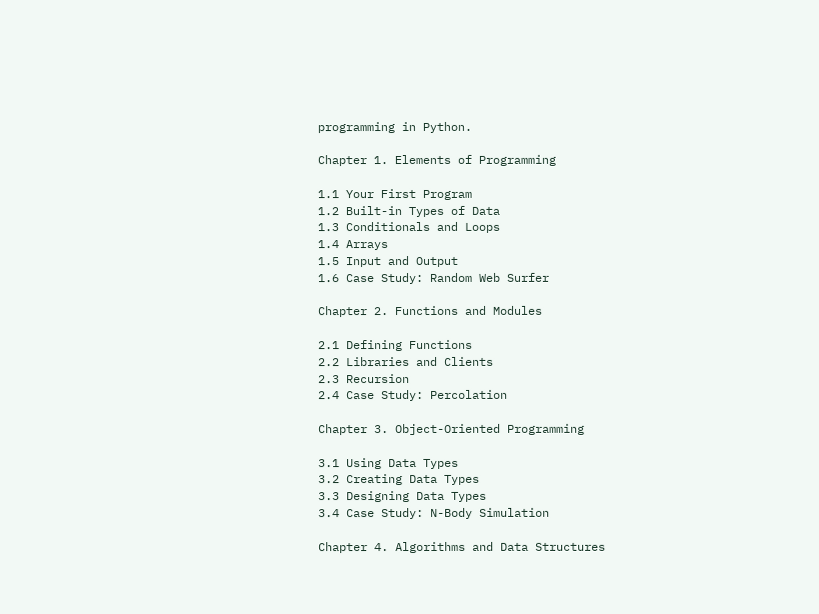programming in Python.

Chapter 1. Elements of Programming

1.1 Your First Program
1.2 Built-in Types of Data
1.3 Conditionals and Loops
1.4 Arrays
1.5 Input and Output
1.6 Case Study: Random Web Surfer

Chapter 2. Functions and Modules

2.1 Defining Functions
2.2 Libraries and Clients
2.3 Recursion
2.4 Case Study: Percolation

Chapter 3. Object-Oriented Programming

3.1 Using Data Types
3.2 Creating Data Types
3.3 Designing Data Types
3.4 Case Study: N-Body Simulation

Chapter 4. Algorithms and Data Structures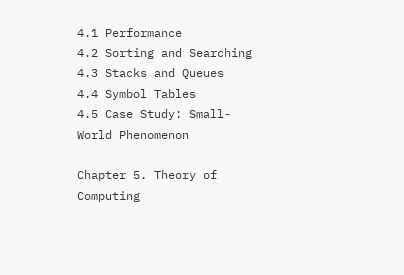4.1 Performance
4.2 Sorting and Searching
4.3 Stacks and Queues
4.4 Symbol Tables
4.5 Case Study: Small-World Phenomenon

Chapter 5. Theory of Computing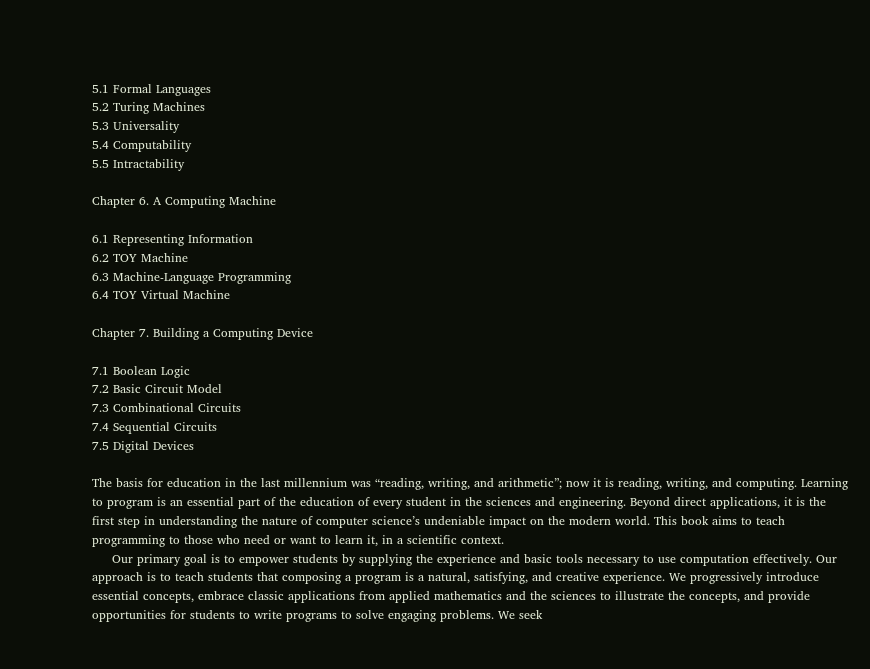5.1 Formal Languages
5.2 Turing Machines
5.3 Universality
5.4 Computability
5.5 Intractability

Chapter 6. A Computing Machine

6.1 Representing Information
6.2 TOY Machine
6.3 Machine-Language Programming
6.4 TOY Virtual Machine

Chapter 7. Building a Computing Device

7.1 Boolean Logic
7.2 Basic Circuit Model
7.3 Combinational Circuits
7.4 Sequential Circuits
7.5 Digital Devices

The basis for education in the last millennium was “reading, writing, and arithmetic”; now it is reading, writing, and computing. Learning to program is an essential part of the education of every student in the sciences and engineering. Beyond direct applications, it is the first step in understanding the nature of computer science’s undeniable impact on the modern world. This book aims to teach programming to those who need or want to learn it, in a scientific context.
     Our primary goal is to empower students by supplying the experience and basic tools necessary to use computation effectively. Our approach is to teach students that composing a program is a natural, satisfying, and creative experience. We progressively introduce essential concepts, embrace classic applications from applied mathematics and the sciences to illustrate the concepts, and provide opportunities for students to write programs to solve engaging problems. We seek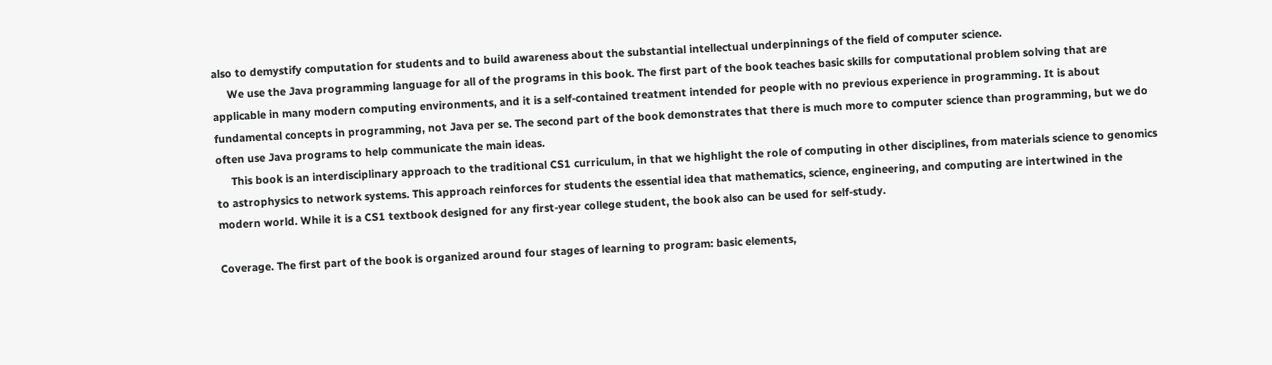also to demystify computation for students and to build awareness about the substantial intellectual underpinnings of the field of computer science.
     We use the Java programming language for all of the programs in this book. The first part of the book teaches basic skills for computational problem solving that are applicable in many modern computing environments, and it is a self-contained treatment intended for people with no previous experience in programming. It is about fundamental concepts in programming, not Java per se. The second part of the book demonstrates that there is much more to computer science than programming, but we do often use Java programs to help communicate the main ideas.
     This book is an interdisciplinary approach to the traditional CS1 curriculum, in that we highlight the role of computing in other disciplines, from materials science to genomics to astrophysics to network systems. This approach reinforces for students the essential idea that mathematics, science, engineering, and computing are intertwined in the modern world. While it is a CS1 textbook designed for any first-year college student, the book also can be used for self-study.

Coverage. The first part of the book is organized around four stages of learning to program: basic elements,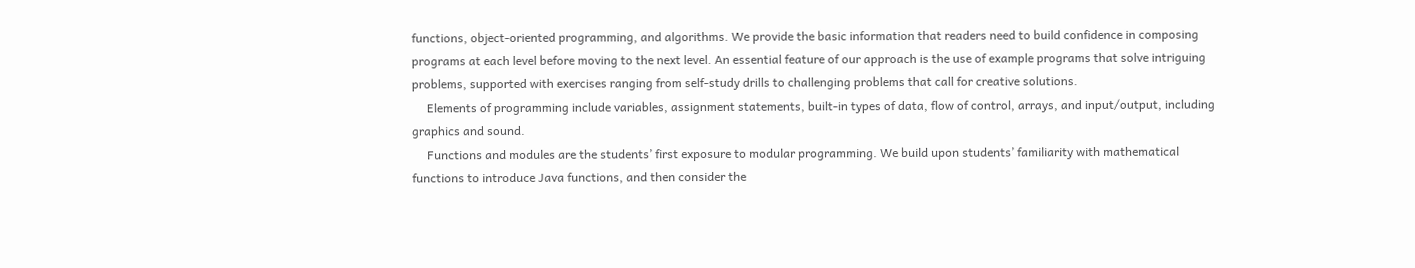functions, object-oriented programming, and algorithms. We provide the basic information that readers need to build confidence in composing programs at each level before moving to the next level. An essential feature of our approach is the use of example programs that solve intriguing problems, supported with exercises ranging from self-study drills to challenging problems that call for creative solutions.
     Elements of programming include variables, assignment statements, built-in types of data, flow of control, arrays, and input/output, including graphics and sound.
     Functions and modules are the students’ first exposure to modular programming. We build upon students’ familiarity with mathematical functions to introduce Java functions, and then consider the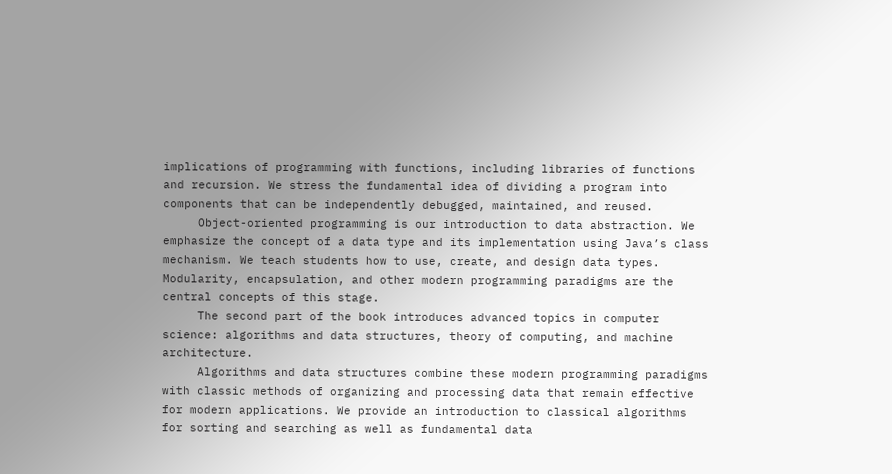implications of programming with functions, including libraries of functions and recursion. We stress the fundamental idea of dividing a program into components that can be independently debugged, maintained, and reused.
     Object-oriented programming is our introduction to data abstraction. We emphasize the concept of a data type and its implementation using Java’s class mechanism. We teach students how to use, create, and design data types. Modularity, encapsulation, and other modern programming paradigms are the central concepts of this stage.
     The second part of the book introduces advanced topics in computer science: algorithms and data structures, theory of computing, and machine architecture.
     Algorithms and data structures combine these modern programming paradigms with classic methods of organizing and processing data that remain effective for modern applications. We provide an introduction to classical algorithms for sorting and searching as well as fundamental data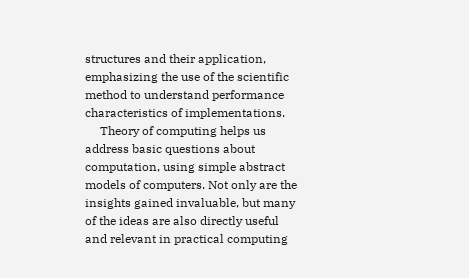structures and their application, emphasizing the use of the scientific method to understand performance characteristics of implementations.
     Theory of computing helps us address basic questions about computation, using simple abstract models of computers. Not only are the insights gained invaluable, but many of the ideas are also directly useful and relevant in practical computing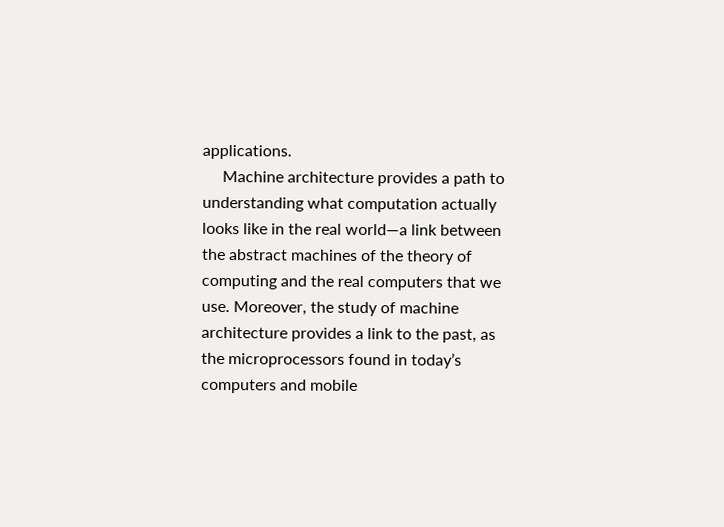applications.
     Machine architecture provides a path to understanding what computation actually looks like in the real world—a link between the abstract machines of the theory of computing and the real computers that we use. Moreover, the study of machine architecture provides a link to the past, as the microprocessors found in today’s computers and mobile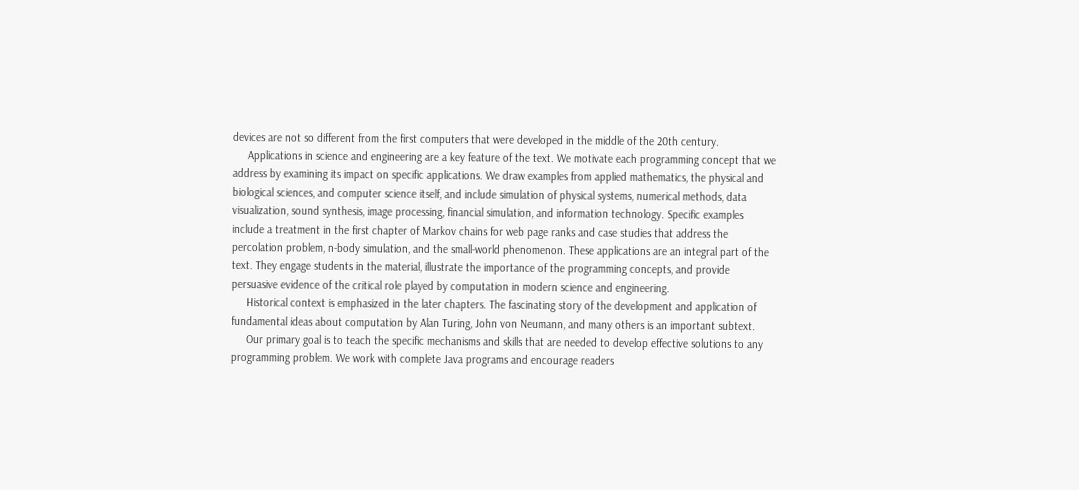devices are not so different from the first computers that were developed in the middle of the 20th century.
     Applications in science and engineering are a key feature of the text. We motivate each programming concept that we address by examining its impact on specific applications. We draw examples from applied mathematics, the physical and biological sciences, and computer science itself, and include simulation of physical systems, numerical methods, data visualization, sound synthesis, image processing, financial simulation, and information technology. Specific examples include a treatment in the first chapter of Markov chains for web page ranks and case studies that address the percolation problem, n-body simulation, and the small-world phenomenon. These applications are an integral part of the text. They engage students in the material, illustrate the importance of the programming concepts, and provide persuasive evidence of the critical role played by computation in modern science and engineering.
     Historical context is emphasized in the later chapters. The fascinating story of the development and application of fundamental ideas about computation by Alan Turing, John von Neumann, and many others is an important subtext.
     Our primary goal is to teach the specific mechanisms and skills that are needed to develop effective solutions to any programming problem. We work with complete Java programs and encourage readers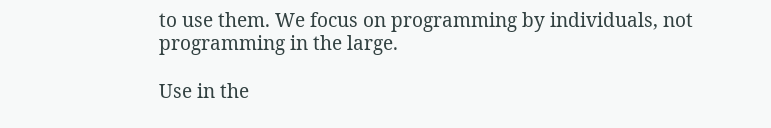to use them. We focus on programming by individuals, not programming in the large.

Use in the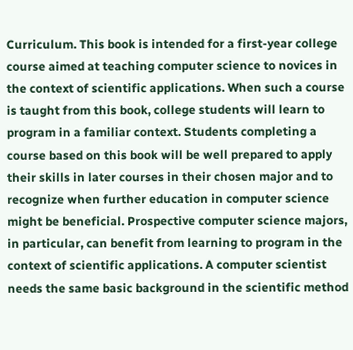Curriculum. This book is intended for a first-year college course aimed at teaching computer science to novices in the context of scientific applications. When such a course is taught from this book, college students will learn to program in a familiar context. Students completing a course based on this book will be well prepared to apply their skills in later courses in their chosen major and to recognize when further education in computer science might be beneficial. Prospective computer science majors, in particular, can benefit from learning to program in the context of scientific applications. A computer scientist needs the same basic background in the scientific method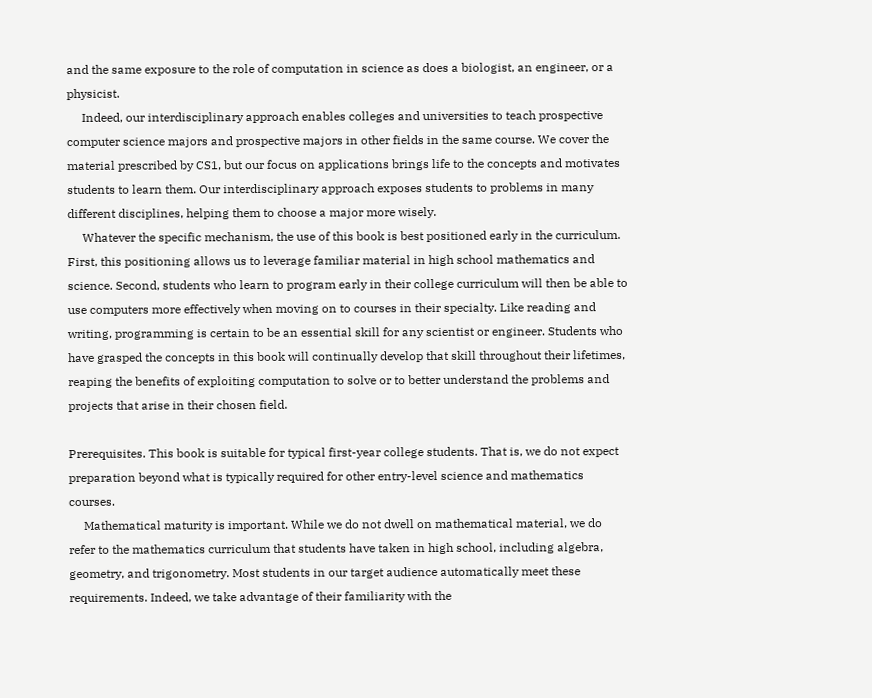and the same exposure to the role of computation in science as does a biologist, an engineer, or a physicist.
     Indeed, our interdisciplinary approach enables colleges and universities to teach prospective computer science majors and prospective majors in other fields in the same course. We cover the material prescribed by CS1, but our focus on applications brings life to the concepts and motivates students to learn them. Our interdisciplinary approach exposes students to problems in many different disciplines, helping them to choose a major more wisely.
     Whatever the specific mechanism, the use of this book is best positioned early in the curriculum. First, this positioning allows us to leverage familiar material in high school mathematics and science. Second, students who learn to program early in their college curriculum will then be able to use computers more effectively when moving on to courses in their specialty. Like reading and writing, programming is certain to be an essential skill for any scientist or engineer. Students who have grasped the concepts in this book will continually develop that skill throughout their lifetimes, reaping the benefits of exploiting computation to solve or to better understand the problems and projects that arise in their chosen field.

Prerequisites. This book is suitable for typical first-year college students. That is, we do not expect preparation beyond what is typically required for other entry-level science and mathematics courses.
     Mathematical maturity is important. While we do not dwell on mathematical material, we do refer to the mathematics curriculum that students have taken in high school, including algebra, geometry, and trigonometry. Most students in our target audience automatically meet these requirements. Indeed, we take advantage of their familiarity with the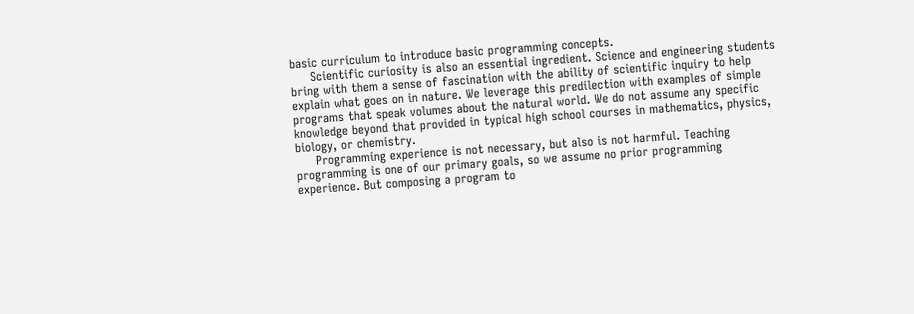basic curriculum to introduce basic programming concepts.
     Scientific curiosity is also an essential ingredient. Science and engineering students bring with them a sense of fascination with the ability of scientific inquiry to help explain what goes on in nature. We leverage this predilection with examples of simple programs that speak volumes about the natural world. We do not assume any specific knowledge beyond that provided in typical high school courses in mathematics, physics, biology, or chemistry.
     Programming experience is not necessary, but also is not harmful. Teaching programming is one of our primary goals, so we assume no prior programming experience. But composing a program to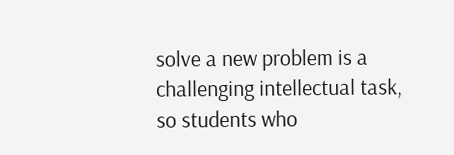solve a new problem is a challenging intellectual task, so students who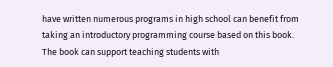have written numerous programs in high school can benefit from taking an introductory programming course based on this book. The book can support teaching students with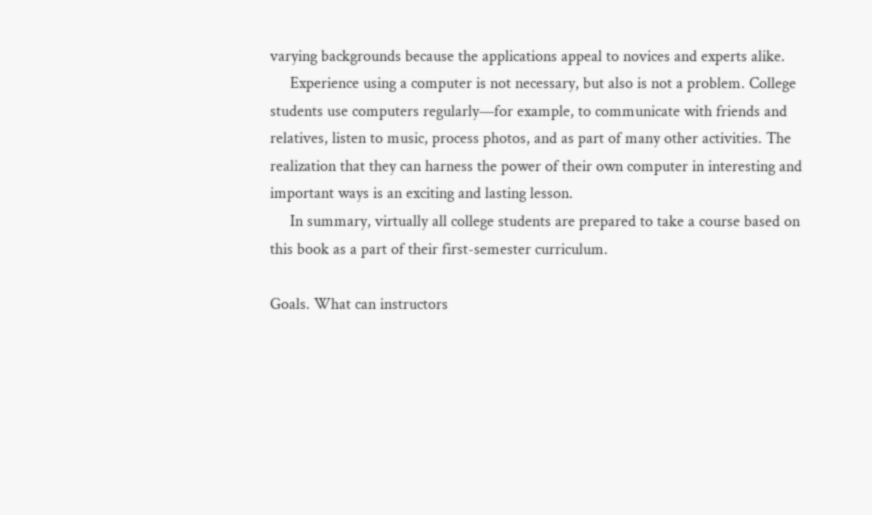varying backgrounds because the applications appeal to novices and experts alike.
     Experience using a computer is not necessary, but also is not a problem. College students use computers regularly—for example, to communicate with friends and relatives, listen to music, process photos, and as part of many other activities. The realization that they can harness the power of their own computer in interesting and important ways is an exciting and lasting lesson.
     In summary, virtually all college students are prepared to take a course based on this book as a part of their first-semester curriculum.

Goals. What can instructors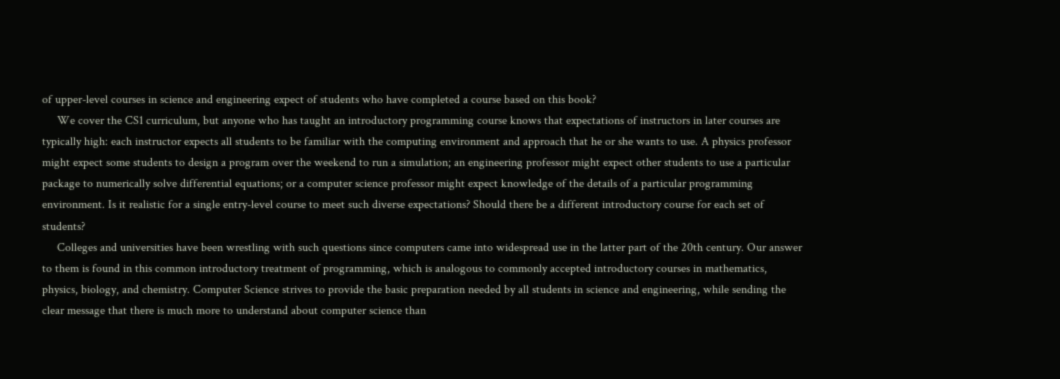of upper-level courses in science and engineering expect of students who have completed a course based on this book?
     We cover the CS1 curriculum, but anyone who has taught an introductory programming course knows that expectations of instructors in later courses are typically high: each instructor expects all students to be familiar with the computing environment and approach that he or she wants to use. A physics professor might expect some students to design a program over the weekend to run a simulation; an engineering professor might expect other students to use a particular package to numerically solve differential equations; or a computer science professor might expect knowledge of the details of a particular programming environment. Is it realistic for a single entry-level course to meet such diverse expectations? Should there be a different introductory course for each set of students?
     Colleges and universities have been wrestling with such questions since computers came into widespread use in the latter part of the 20th century. Our answer to them is found in this common introductory treatment of programming, which is analogous to commonly accepted introductory courses in mathematics, physics, biology, and chemistry. Computer Science strives to provide the basic preparation needed by all students in science and engineering, while sending the clear message that there is much more to understand about computer science than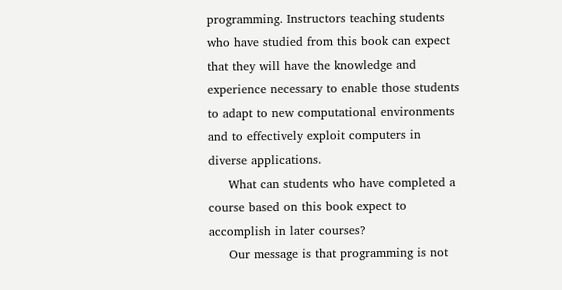programming. Instructors teaching students who have studied from this book can expect that they will have the knowledge and experience necessary to enable those students to adapt to new computational environments and to effectively exploit computers in diverse applications.
     What can students who have completed a course based on this book expect to accomplish in later courses?
     Our message is that programming is not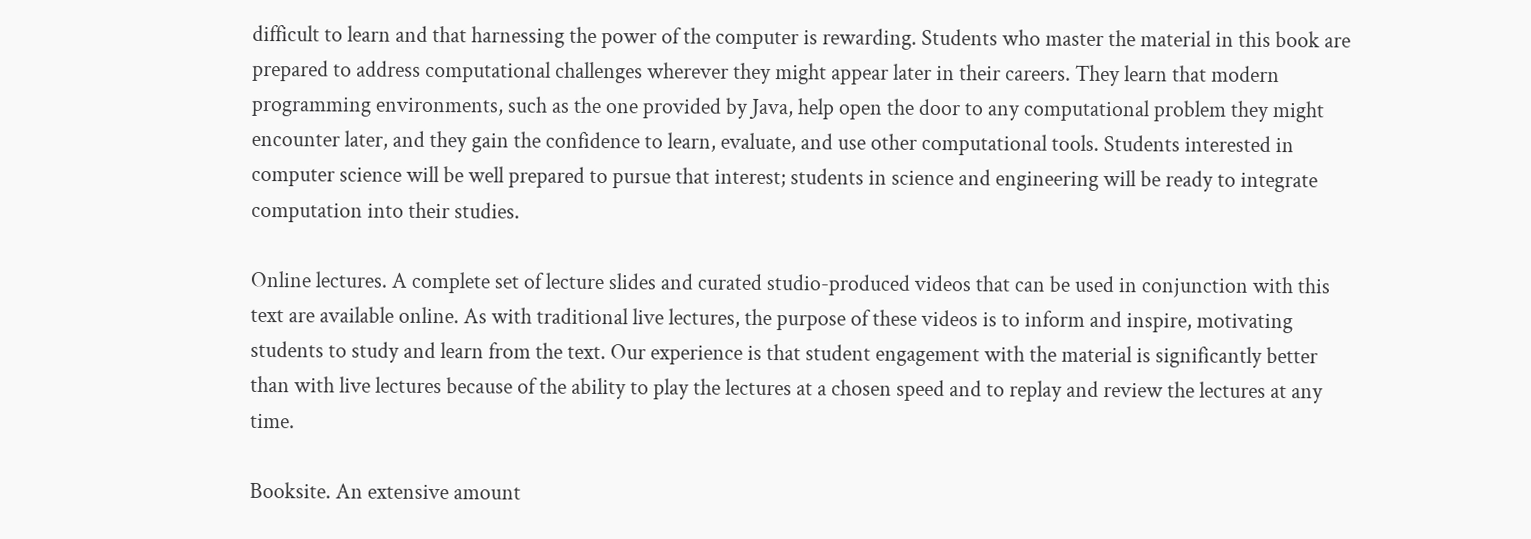difficult to learn and that harnessing the power of the computer is rewarding. Students who master the material in this book are prepared to address computational challenges wherever they might appear later in their careers. They learn that modern programming environments, such as the one provided by Java, help open the door to any computational problem they might encounter later, and they gain the confidence to learn, evaluate, and use other computational tools. Students interested in computer science will be well prepared to pursue that interest; students in science and engineering will be ready to integrate computation into their studies.

Online lectures. A complete set of lecture slides and curated studio-produced videos that can be used in conjunction with this text are available online. As with traditional live lectures, the purpose of these videos is to inform and inspire, motivating students to study and learn from the text. Our experience is that student engagement with the material is significantly better than with live lectures because of the ability to play the lectures at a chosen speed and to replay and review the lectures at any time.

Booksite. An extensive amount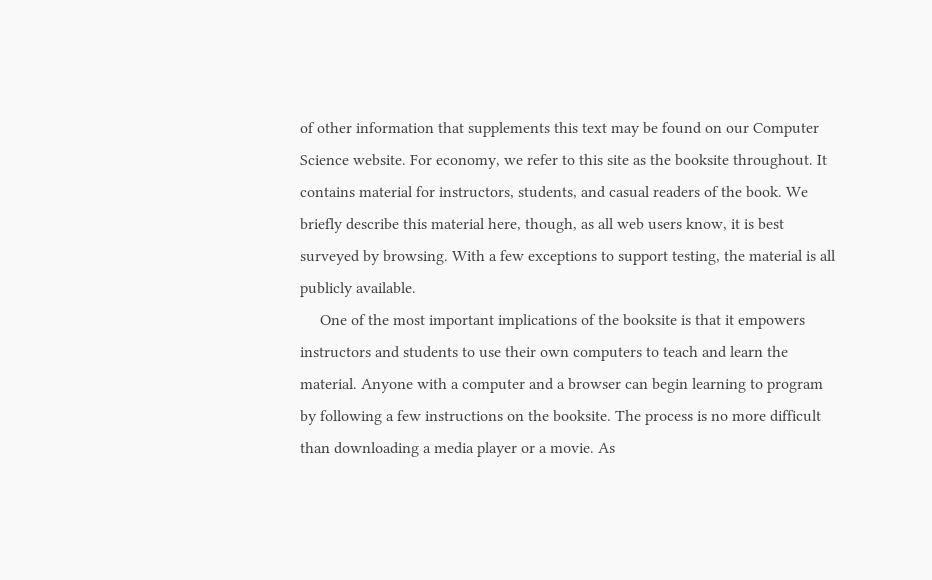of other information that supplements this text may be found on our Computer Science website. For economy, we refer to this site as the booksite throughout. It contains material for instructors, students, and casual readers of the book. We briefly describe this material here, though, as all web users know, it is best surveyed by browsing. With a few exceptions to support testing, the material is all publicly available.
     One of the most important implications of the booksite is that it empowers instructors and students to use their own computers to teach and learn the material. Anyone with a computer and a browser can begin learning to program by following a few instructions on the booksite. The process is no more difficult than downloading a media player or a movie. As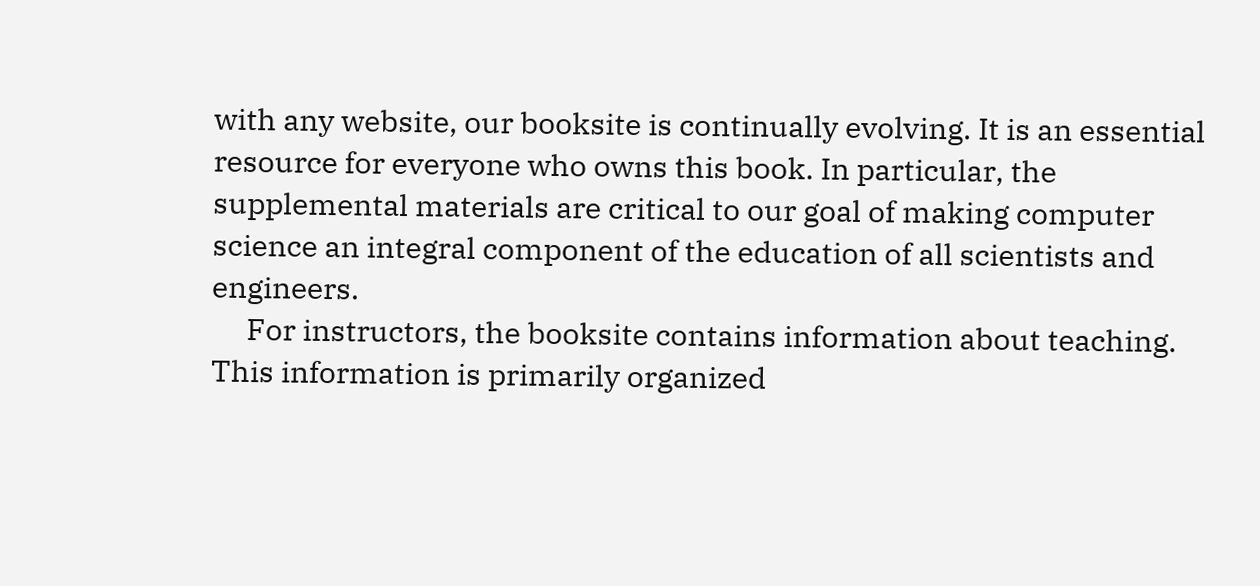with any website, our booksite is continually evolving. It is an essential resource for everyone who owns this book. In particular, the supplemental materials are critical to our goal of making computer science an integral component of the education of all scientists and engineers.
     For instructors, the booksite contains information about teaching. This information is primarily organized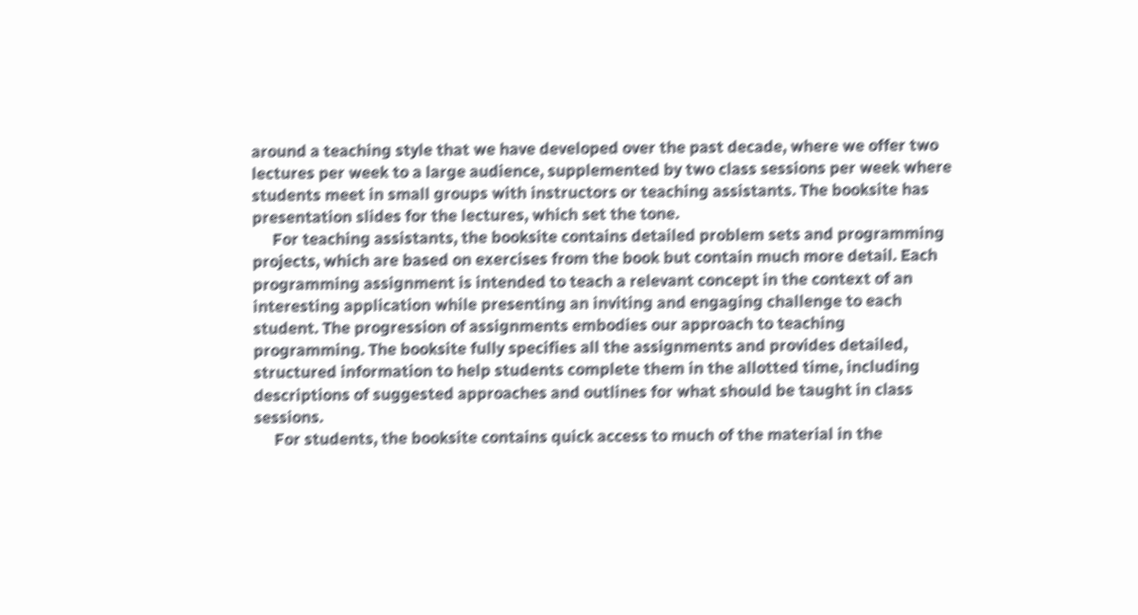around a teaching style that we have developed over the past decade, where we offer two lectures per week to a large audience, supplemented by two class sessions per week where students meet in small groups with instructors or teaching assistants. The booksite has presentation slides for the lectures, which set the tone.
     For teaching assistants, the booksite contains detailed problem sets and programming projects, which are based on exercises from the book but contain much more detail. Each programming assignment is intended to teach a relevant concept in the context of an interesting application while presenting an inviting and engaging challenge to each student. The progression of assignments embodies our approach to teaching programming. The booksite fully specifies all the assignments and provides detailed, structured information to help students complete them in the allotted time, including descriptions of suggested approaches and outlines for what should be taught in class sessions.
     For students, the booksite contains quick access to much of the material in the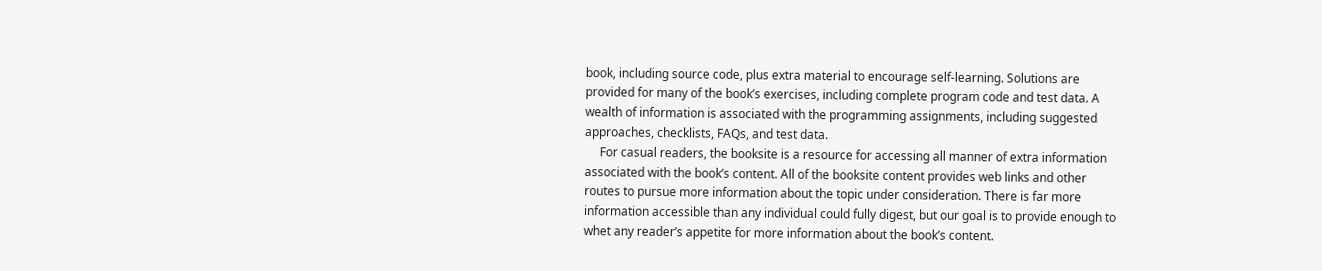book, including source code, plus extra material to encourage self-learning. Solutions are provided for many of the book’s exercises, including complete program code and test data. A wealth of information is associated with the programming assignments, including suggested approaches, checklists, FAQs, and test data.
     For casual readers, the booksite is a resource for accessing all manner of extra information associated with the book’s content. All of the booksite content provides web links and other routes to pursue more information about the topic under consideration. There is far more information accessible than any individual could fully digest, but our goal is to provide enough to whet any reader’s appetite for more information about the book’s content.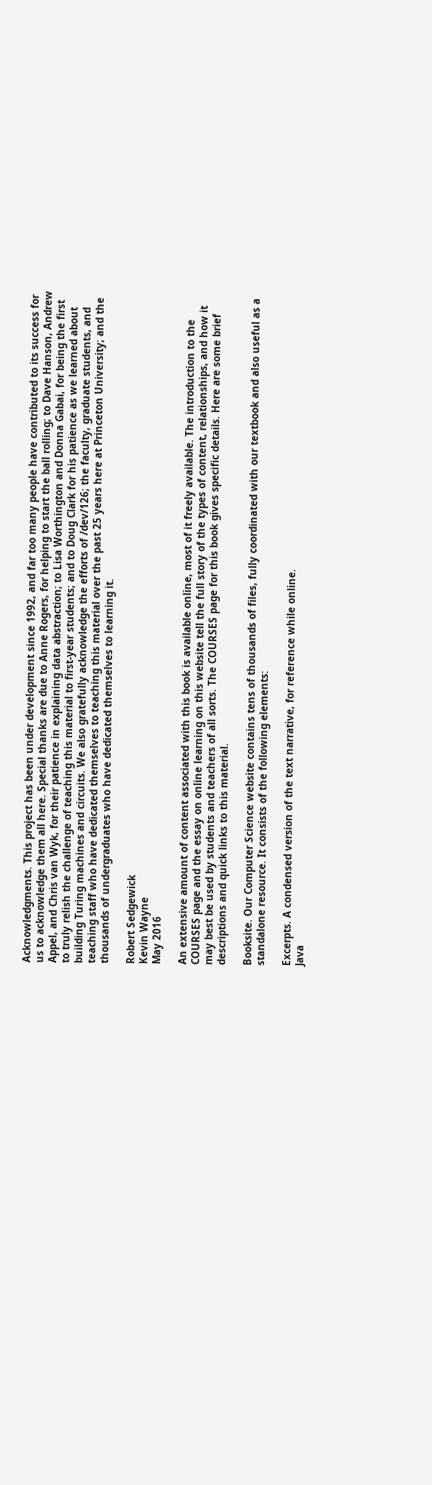Acknowledgments. This project has been under development since 1992, and far too many people have contributed to its success for us to acknowledge them all here. Special thanks are due to Anne Rogers, for helping to start the ball rolling; to Dave Hanson, Andrew Appel, and Chris van Wyk, for their patience in explaining data abstraction; to Lisa Worthington and Donna Gabai, for being the first to truly relish the challenge of teaching this material to first-year students; and to Doug Clark for his patience as we learned about building Turing machines and circuits. We also gratefully acknowledge the efforts of /dev/126; the faculty, graduate students, and teaching staff who have dedicated themselves to teaching this material over the past 25 years here at Princeton University; and the thousands of undergraduates who have dedicated themselves to learning it.

Robert Sedgewick
Kevin Wayne
May 2016

An extensive amount of content associated with this book is available online, most of it freely available. The introduction to the COURSES page and the essay on online learning on this website tell the full story of the types of content, relationships, and how it may best be used by students and teachers of all sorts. The COURSES page for this book gives specific details. Here are some brief descriptions and quick links to this material.

Booksite. Our Computer Science website contains tens of thousands of files, fully coordinated with our textbook and also useful as a standalone resource. It consists of the following elements:

Excerpts. A condensed version of the text narrative, for reference while online.
Java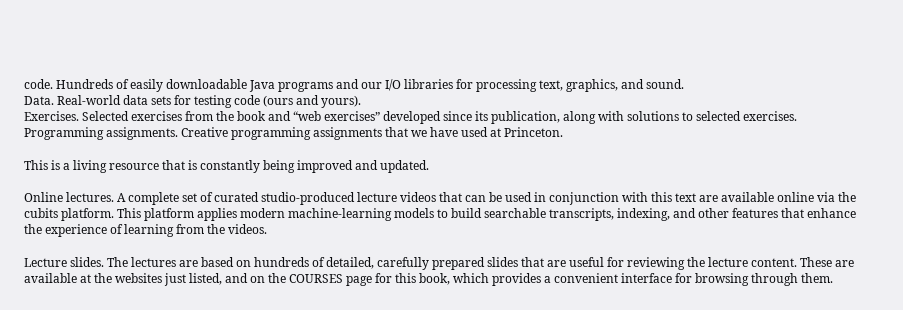code. Hundreds of easily downloadable Java programs and our I/O libraries for processing text, graphics, and sound.
Data. Real-world data sets for testing code (ours and yours).
Exercises. Selected exercises from the book and “web exercises” developed since its publication, along with solutions to selected exercises.
Programming assignments. Creative programming assignments that we have used at Princeton.

This is a living resource that is constantly being improved and updated.

Online lectures. A complete set of curated studio-produced lecture videos that can be used in conjunction with this text are available online via the cubits platform. This platform applies modern machine-learning models to build searchable transcripts, indexing, and other features that enhance the experience of learning from the videos.

Lecture slides. The lectures are based on hundreds of detailed, carefully prepared slides that are useful for reviewing the lecture content. These are available at the websites just listed, and on the COURSES page for this book, which provides a convenient interface for browsing through them.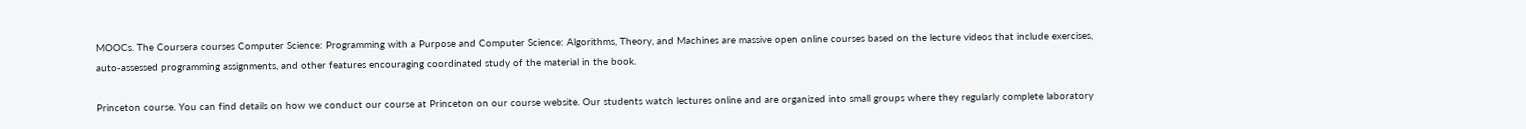MOOCs. The Coursera courses Computer Science: Programming with a Purpose and Computer Science: Algorithms, Theory, and Machines are massive open online courses based on the lecture videos that include exercises, auto-assessed programming assignments, and other features encouraging coordinated study of the material in the book.

Princeton course. You can find details on how we conduct our course at Princeton on our course website. Our students watch lectures online and are organized into small groups where they regularly complete laboratory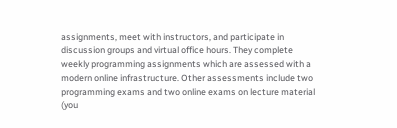assignments, meet with instructors, and participate in discussion groups and virtual office hours. They complete weekly programming assignments which are assessed with a modern online infrastructure. Other assessments include two programming exams and two online exams on lecture material (you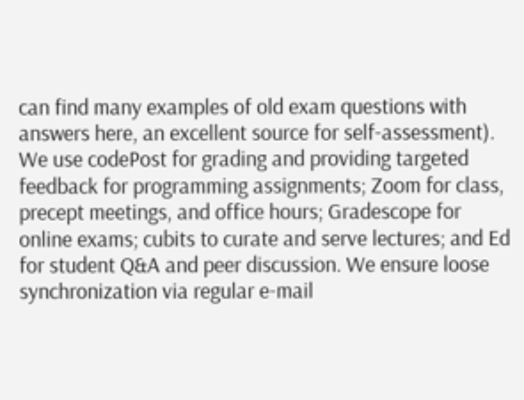can find many examples of old exam questions with answers here, an excellent source for self-assessment). We use codePost for grading and providing targeted feedback for programming assignments; Zoom for class, precept meetings, and office hours; Gradescope for online exams; cubits to curate and serve lectures; and Ed for student Q&A and peer discussion. We ensure loose synchronization via regular e-mail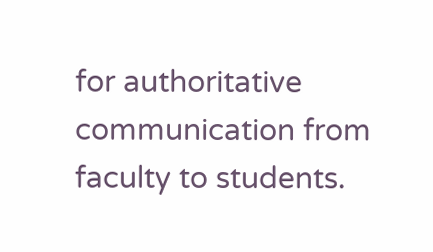for authoritative communication from faculty to students.